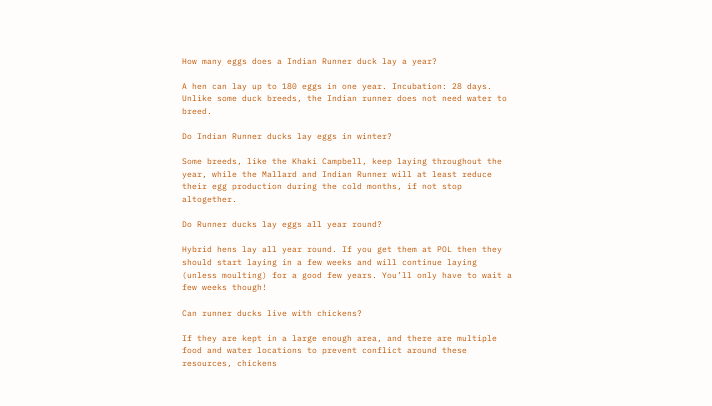How many eggs does a Indian Runner duck lay a year?

A hen can lay up to 180 eggs in one year. Incubation: 28 days. Unlike some duck breeds, the Indian runner does not need water to breed.

Do Indian Runner ducks lay eggs in winter?

Some breeds, like the Khaki Campbell, keep laying throughout the year, while the Mallard and Indian Runner will at least reduce their egg production during the cold months, if not stop altogether.

Do Runner ducks lay eggs all year round?

Hybrid hens lay all year round. If you get them at POL then they should start laying in a few weeks and will continue laying (unless moulting) for a good few years. You’ll only have to wait a few weeks though!

Can runner ducks live with chickens?

If they are kept in a large enough area, and there are multiple food and water locations to prevent conflict around these resources, chickens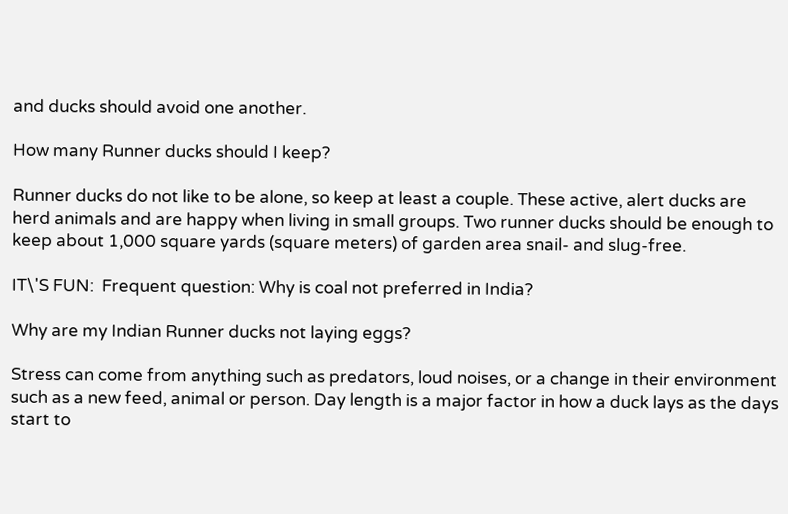and ducks should avoid one another.

How many Runner ducks should I keep?

Runner ducks do not like to be alone, so keep at least a couple. These active, alert ducks are herd animals and are happy when living in small groups. Two runner ducks should be enough to keep about 1,000 square yards (square meters) of garden area snail- and slug-free.

IT\'S FUN:  Frequent question: Why is coal not preferred in India?

Why are my Indian Runner ducks not laying eggs?

Stress can come from anything such as predators, loud noises, or a change in their environment such as a new feed, animal or person. Day length is a major factor in how a duck lays as the days start to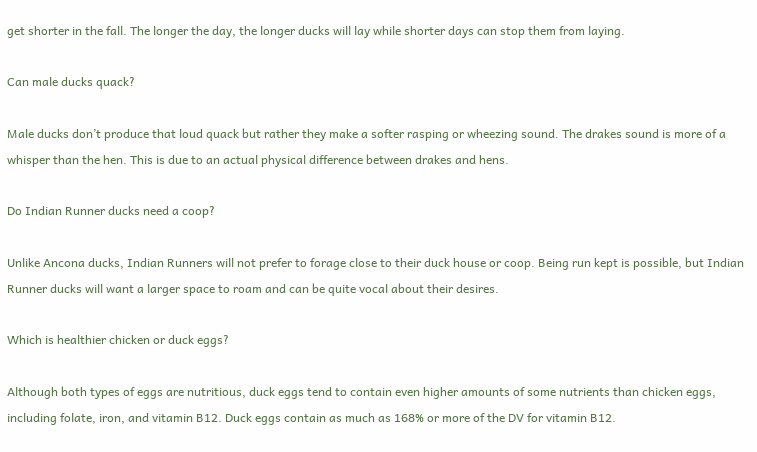get shorter in the fall. The longer the day, the longer ducks will lay while shorter days can stop them from laying.

Can male ducks quack?

Male ducks don’t produce that loud quack but rather they make a softer rasping or wheezing sound. The drakes sound is more of a whisper than the hen. This is due to an actual physical difference between drakes and hens.

Do Indian Runner ducks need a coop?

Unlike Ancona ducks, Indian Runners will not prefer to forage close to their duck house or coop. Being run kept is possible, but Indian Runner ducks will want a larger space to roam and can be quite vocal about their desires.

Which is healthier chicken or duck eggs?

Although both types of eggs are nutritious, duck eggs tend to contain even higher amounts of some nutrients than chicken eggs, including folate, iron, and vitamin B12. Duck eggs contain as much as 168% or more of the DV for vitamin B12.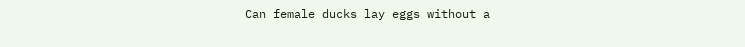Can female ducks lay eggs without a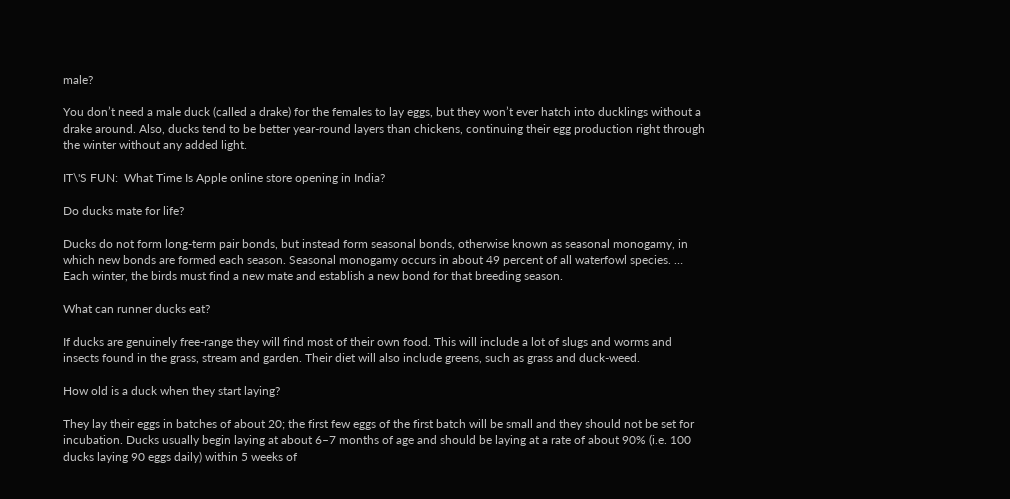male?

You don’t need a male duck (called a drake) for the females to lay eggs, but they won’t ever hatch into ducklings without a drake around. Also, ducks tend to be better year-round layers than chickens, continuing their egg production right through the winter without any added light.

IT\'S FUN:  What Time Is Apple online store opening in India?

Do ducks mate for life?

Ducks do not form long-term pair bonds, but instead form seasonal bonds, otherwise known as seasonal monogamy, in which new bonds are formed each season. Seasonal monogamy occurs in about 49 percent of all waterfowl species. … Each winter, the birds must find a new mate and establish a new bond for that breeding season.

What can runner ducks eat?

If ducks are genuinely free-range they will find most of their own food. This will include a lot of slugs and worms and insects found in the grass, stream and garden. Their diet will also include greens, such as grass and duck-weed.

How old is a duck when they start laying?

They lay their eggs in batches of about 20; the first few eggs of the first batch will be small and they should not be set for incubation. Ducks usually begin laying at about 6–7 months of age and should be laying at a rate of about 90% (i.e. 100 ducks laying 90 eggs daily) within 5 weeks of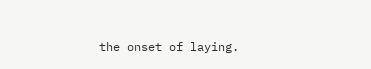the onset of laying.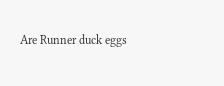Are Runner duck eggs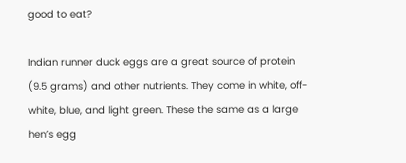good to eat?

Indian runner duck eggs are a great source of protein (9.5 grams) and other nutrients. They come in white, off-white, blue, and light green. These the same as a large hen’s egg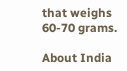that weighs 60-70 grams.

About India